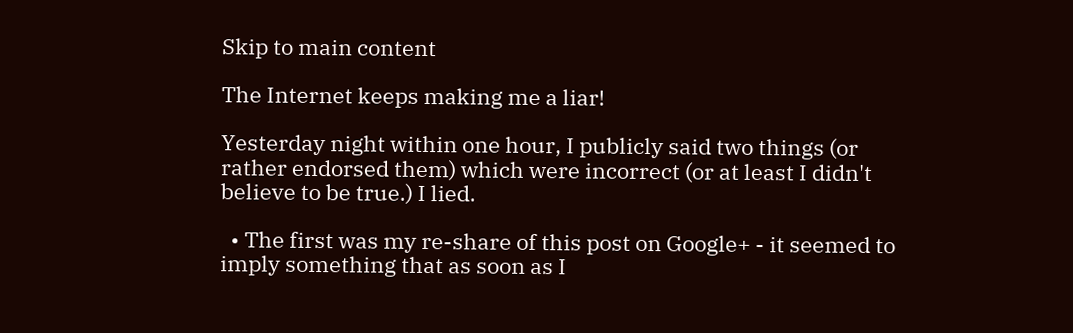Skip to main content

The Internet keeps making me a liar!

Yesterday night within one hour, I publicly said two things (or rather endorsed them) which were incorrect (or at least I didn't believe to be true.) I lied.

  • The first was my re-share of this post on Google+ - it seemed to imply something that as soon as I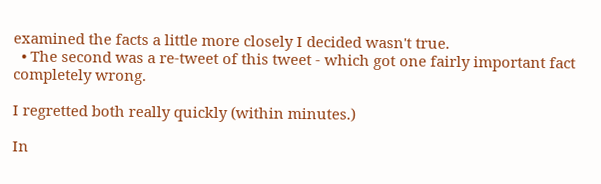examined the facts a little more closely I decided wasn't true.
  • The second was a re-tweet of this tweet - which got one fairly important fact completely wrong.

I regretted both really quickly (within minutes.)

In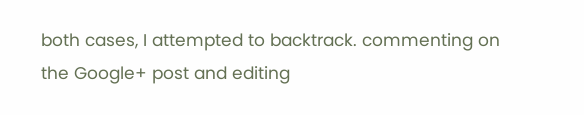both cases, I attempted to backtrack. commenting on the Google+ post and editing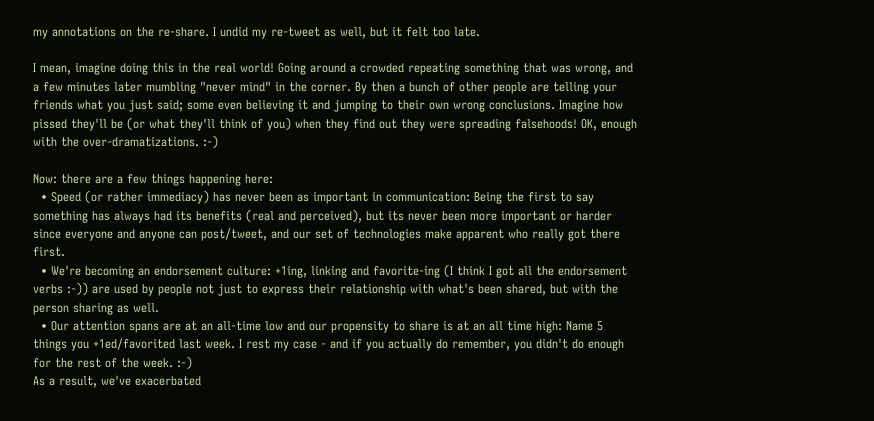my annotations on the re-share. I undid my re-tweet as well, but it felt too late.

I mean, imagine doing this in the real world! Going around a crowded repeating something that was wrong, and a few minutes later mumbling "never mind" in the corner. By then a bunch of other people are telling your friends what you just said; some even believing it and jumping to their own wrong conclusions. Imagine how pissed they'll be (or what they'll think of you) when they find out they were spreading falsehoods! OK, enough with the over-dramatizations. :-)

Now: there are a few things happening here:
  • Speed (or rather immediacy) has never been as important in communication: Being the first to say something has always had its benefits (real and perceived), but its never been more important or harder since everyone and anyone can post/tweet, and our set of technologies make apparent who really got there first.
  • We're becoming an endorsement culture: +1ing, linking and favorite-ing (I think I got all the endorsement verbs :-)) are used by people not just to express their relationship with what's been shared, but with the person sharing as well.
  • Our attention spans are at an all-time low and our propensity to share is at an all time high: Name 5 things you +1ed/favorited last week. I rest my case - and if you actually do remember, you didn't do enough for the rest of the week. :-)
As a result, we've exacerbated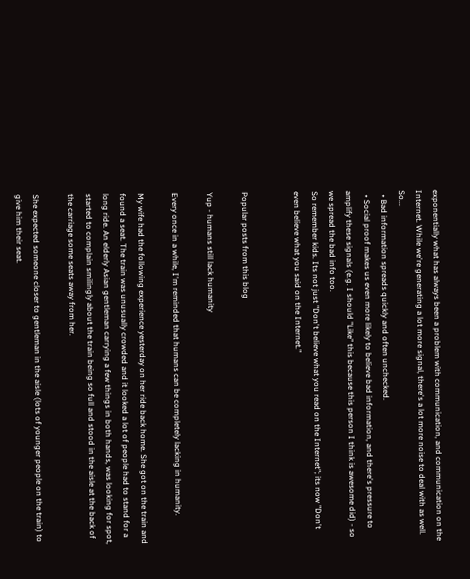exponentially what has always been a problem with communication, and communication on the Internet. While we're generating a lot more signal, there's a lot more noise to deal with as well. So...
  • Bad information spreads quickly and often unchecked.
  • Social proof makes us even more likely to believe bad information, and there's pressure to amplify these signals (e.g. I should "Like" this because this person I think is awesome did) - so we spread the bad info too.
So remember kids. Its not just "Don't believe what you read on the Internet"; its now "Don't even believe what you said on the Internet."


Popular posts from this blog

Yup - humans still lack humanity

Every once in a while, I'm reminded that humans can be completely lacking in humanity.

My wife had the following experience yesterday on her ride back home. She got on the train and found a seat. The train was unusually crowded and it looked a lot of people had to stand for a long ride. An elderly Asian gentleman carrying a few things in both hands, was looking for spot, started to complain smilingly about the train being so full and stood in the aisle at the back of the carriage some seats away from her.

She expected someone closer to gentleman in the aisle (lots of younger people on the train) to give him their seat.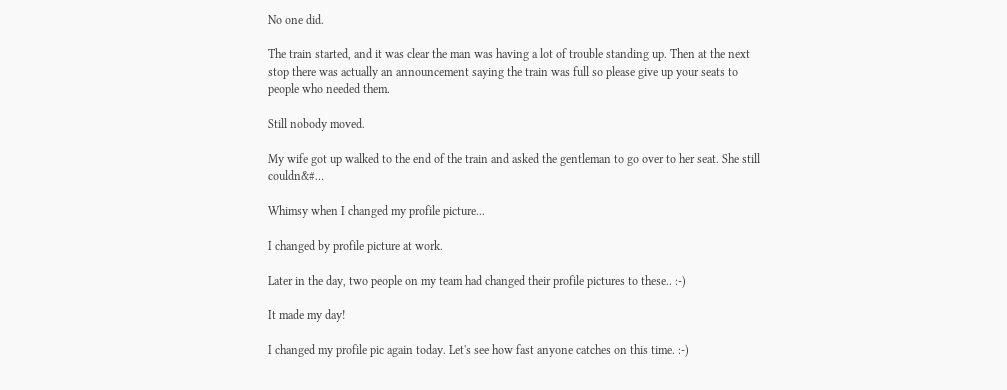No one did.

The train started, and it was clear the man was having a lot of trouble standing up. Then at the next stop there was actually an announcement saying the train was full so please give up your seats to people who needed them.

Still nobody moved.

My wife got up walked to the end of the train and asked the gentleman to go over to her seat. She still couldn&#…

Whimsy when I changed my profile picture...

I changed by profile picture at work.

Later in the day, two people on my team had changed their profile pictures to these.. :-)

It made my day!

I changed my profile pic again today. Let's see how fast anyone catches on this time. :-)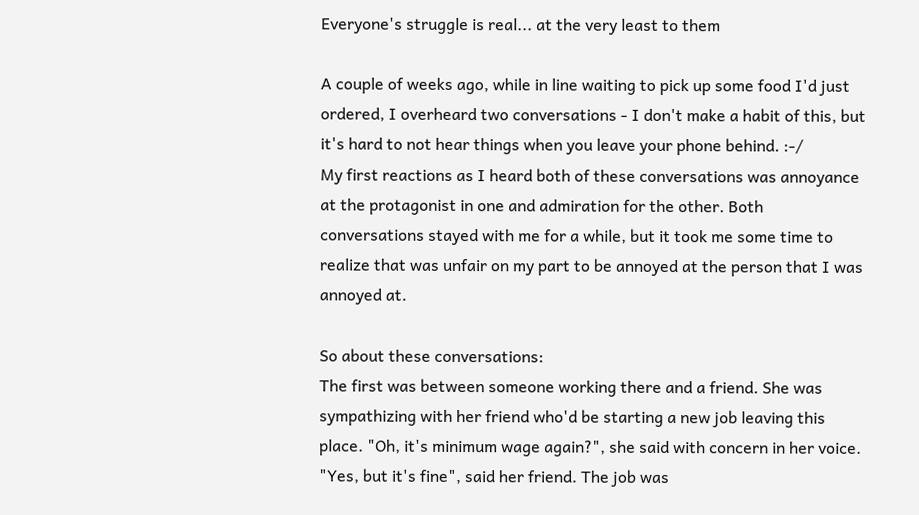Everyone's struggle is real... at the very least to them

A couple of weeks ago, while in line waiting to pick up some food I'd just ordered, I overheard two conversations - I don't make a habit of this, but it's hard to not hear things when you leave your phone behind. :-/
My first reactions as I heard both of these conversations was annoyance at the protagonist in one and admiration for the other. Both conversations stayed with me for a while, but it took me some time to realize that was unfair on my part to be annoyed at the person that I was annoyed at.

So about these conversations:
The first was between someone working there and a friend. She was sympathizing with her friend who'd be starting a new job leaving this place. "Oh, it's minimum wage again?", she said with concern in her voice. "Yes, but it's fine", said her friend. The job was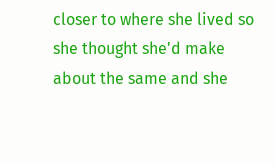closer to where she lived so she thought she'd make about the same and she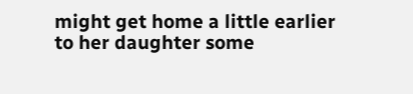might get home a little earlier to her daughter some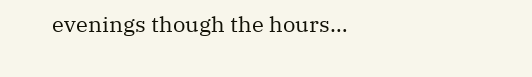evenings though the hours…